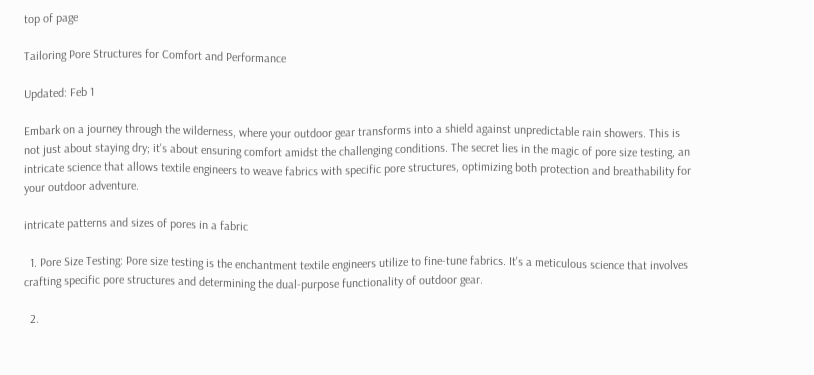top of page

Tailoring Pore Structures for Comfort and Performance

Updated: Feb 1

Embark on a journey through the wilderness, where your outdoor gear transforms into a shield against unpredictable rain showers. This is not just about staying dry; it's about ensuring comfort amidst the challenging conditions. The secret lies in the magic of pore size testing, an intricate science that allows textile engineers to weave fabrics with specific pore structures, optimizing both protection and breathability for your outdoor adventure.

intricate patterns and sizes of pores in a fabric

  1. Pore Size Testing: Pore size testing is the enchantment textile engineers utilize to fine-tune fabrics. It's a meticulous science that involves crafting specific pore structures and determining the dual-purpose functionality of outdoor gear.

  2.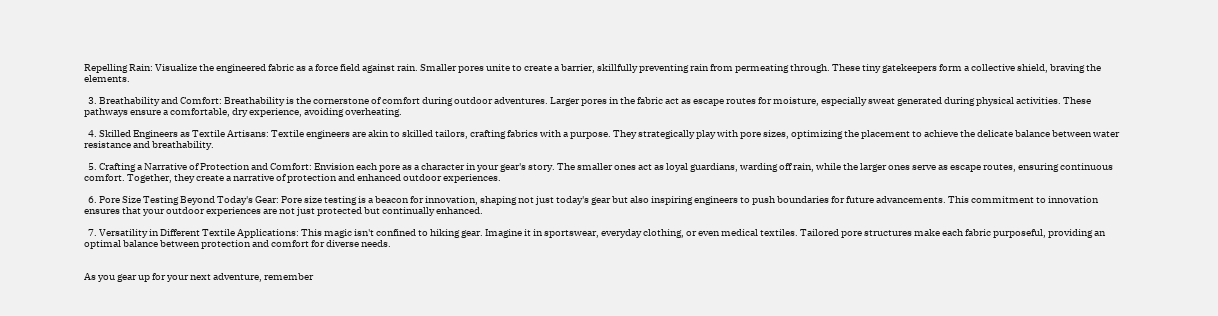Repelling Rain: Visualize the engineered fabric as a force field against rain. Smaller pores unite to create a barrier, skillfully preventing rain from permeating through. These tiny gatekeepers form a collective shield, braving the elements.

  3. Breathability and Comfort: Breathability is the cornerstone of comfort during outdoor adventures. Larger pores in the fabric act as escape routes for moisture, especially sweat generated during physical activities. These pathways ensure a comfortable, dry experience, avoiding overheating.

  4. Skilled Engineers as Textile Artisans: Textile engineers are akin to skilled tailors, crafting fabrics with a purpose. They strategically play with pore sizes, optimizing the placement to achieve the delicate balance between water resistance and breathability.

  5. Crafting a Narrative of Protection and Comfort: Envision each pore as a character in your gear's story. The smaller ones act as loyal guardians, warding off rain, while the larger ones serve as escape routes, ensuring continuous comfort. Together, they create a narrative of protection and enhanced outdoor experiences.

  6. Pore Size Testing Beyond Today's Gear: Pore size testing is a beacon for innovation, shaping not just today's gear but also inspiring engineers to push boundaries for future advancements. This commitment to innovation ensures that your outdoor experiences are not just protected but continually enhanced.

  7. Versatility in Different Textile Applications: This magic isn't confined to hiking gear. Imagine it in sportswear, everyday clothing, or even medical textiles. Tailored pore structures make each fabric purposeful, providing an optimal balance between protection and comfort for diverse needs.


As you gear up for your next adventure, remember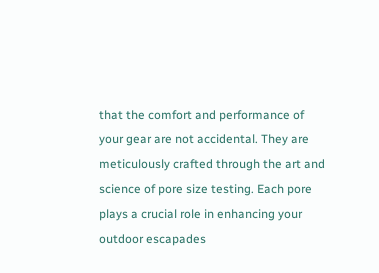that the comfort and performance of your gear are not accidental. They are meticulously crafted through the art and science of pore size testing. Each pore plays a crucial role in enhancing your outdoor escapades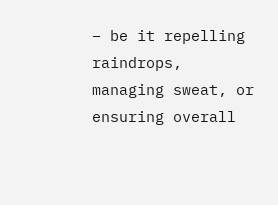– be it repelling raindrops, managing sweat, or ensuring overall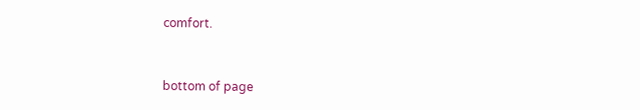comfort.


bottom of page